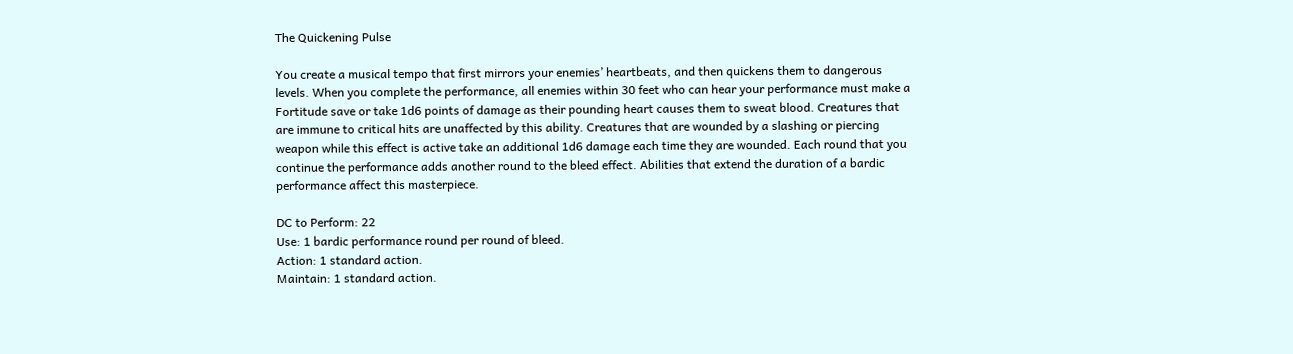The Quickening Pulse

You create a musical tempo that first mirrors your enemies’ heartbeats, and then quickens them to dangerous levels. When you complete the performance, all enemies within 30 feet who can hear your performance must make a Fortitude save or take 1d6 points of damage as their pounding heart causes them to sweat blood. Creatures that are immune to critical hits are unaffected by this ability. Creatures that are wounded by a slashing or piercing weapon while this effect is active take an additional 1d6 damage each time they are wounded. Each round that you continue the performance adds another round to the bleed effect. Abilities that extend the duration of a bardic performance affect this masterpiece.

DC to Perform: 22
Use: 1 bardic performance round per round of bleed.
Action: 1 standard action.
Maintain: 1 standard action.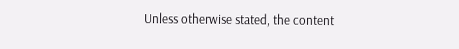Unless otherwise stated, the content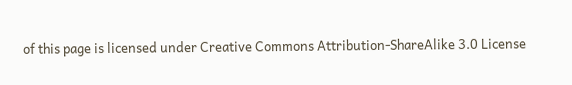of this page is licensed under Creative Commons Attribution-ShareAlike 3.0 License